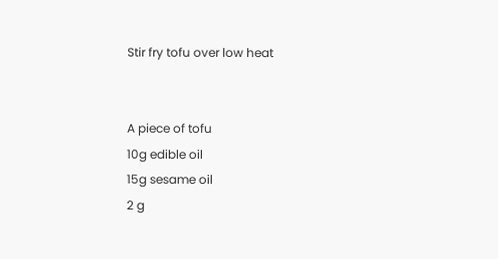Stir fry tofu over low heat


A piece of tofu
10g edible oil
15g sesame oil
2 g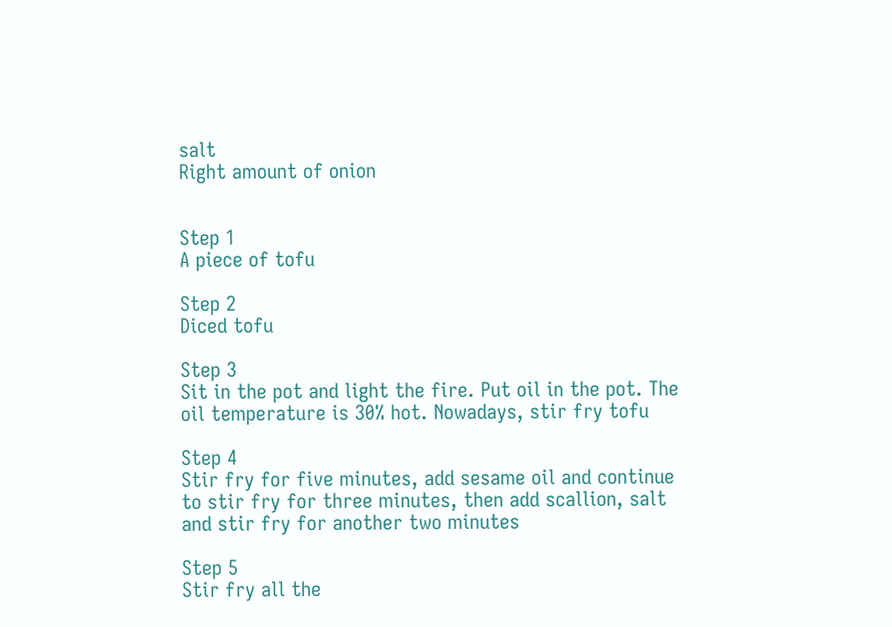salt
Right amount of onion


Step 1
A piece of tofu

Step 2
Diced tofu

Step 3
Sit in the pot and light the fire. Put oil in the pot. The oil temperature is 30% hot. Nowadays, stir fry tofu

Step 4
Stir fry for five minutes, add sesame oil and continue to stir fry for three minutes, then add scallion, salt and stir fry for another two minutes

Step 5
Stir fry all the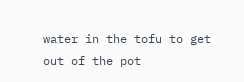water in the tofu to get out of the pot